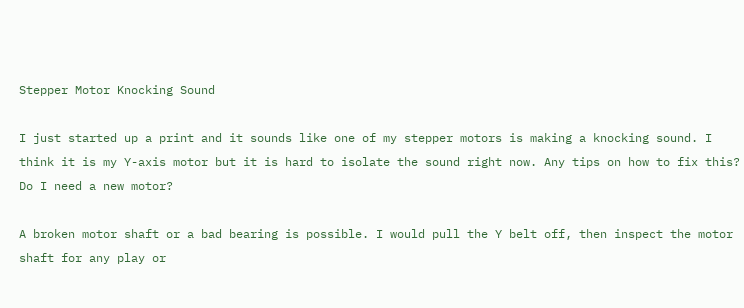Stepper Motor Knocking Sound

I just started up a print and it sounds like one of my stepper motors is making a knocking sound. I think it is my Y-axis motor but it is hard to isolate the sound right now. Any tips on how to fix this? Do I need a new motor?

A broken motor shaft or a bad bearing is possible. I would pull the Y belt off, then inspect the motor shaft for any play or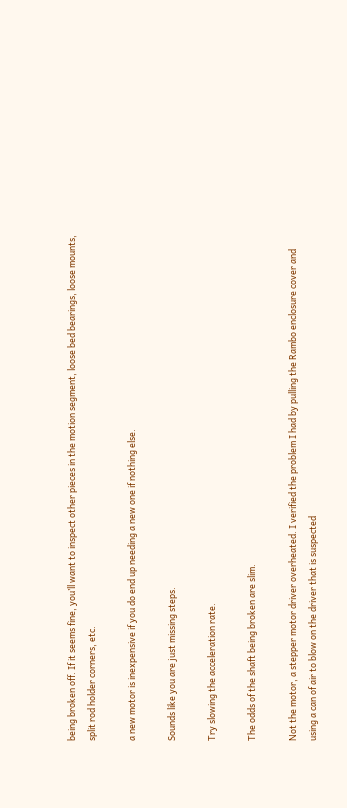being broken off. If it seems fine, you’ll want to inspect other pieces in the motion segment, loose bed bearings, loose mounts, split rod holder corners, etc.

a new motor is inexpensive if you do end up needing a new one if nothing else.

Sounds like you are just missing steps.

Try slowing the acceleration rate.

The odds of the shaft being broken are slim.

Not the motor, a stepper motor driver overheated. I verified the problem I had by pulling the Rambo enclosure cover and using a can of air to blow on the driver that is suspected